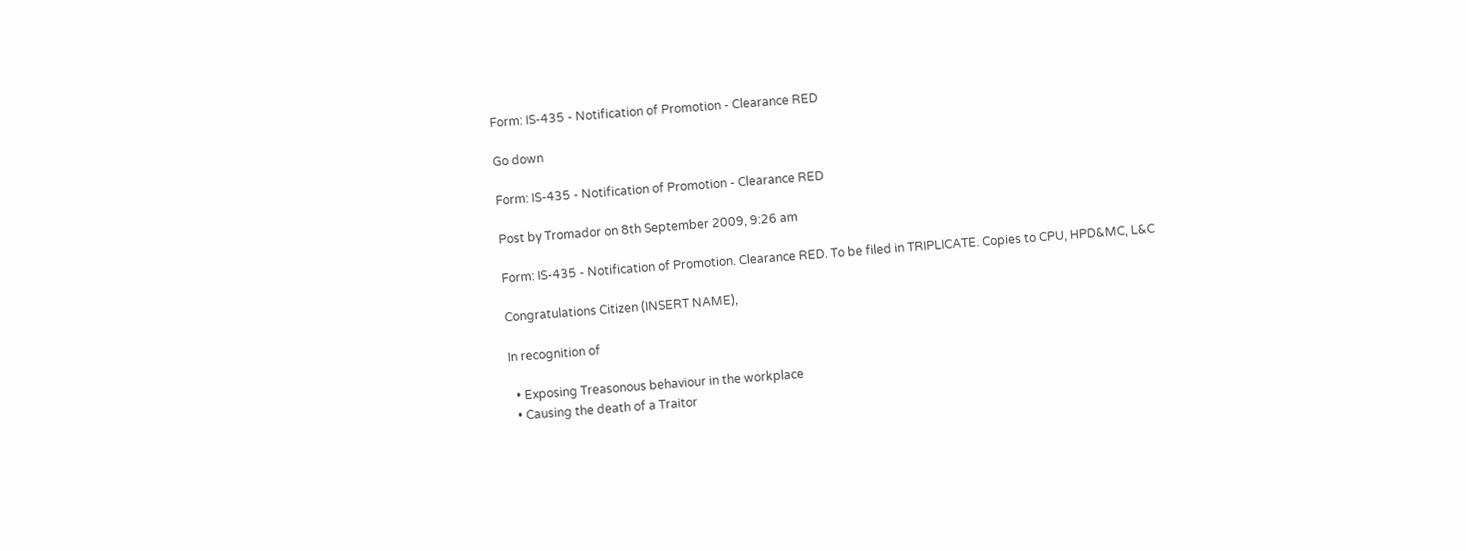Form: IS-435 - Notification of Promotion - Clearance RED

Go down

Form: IS-435 - Notification of Promotion - Clearance RED

Post by Tromador on 8th September 2009, 9:26 am

Form: IS-435 - Notification of Promotion. Clearance RED. To be filed in TRIPLICATE. Copies to CPU, HPD&MC, L&C

Congratulations Citizen (INSERT NAME),

In recognition of

  • Exposing Treasonous behaviour in the workplace
  • Causing the death of a Traitor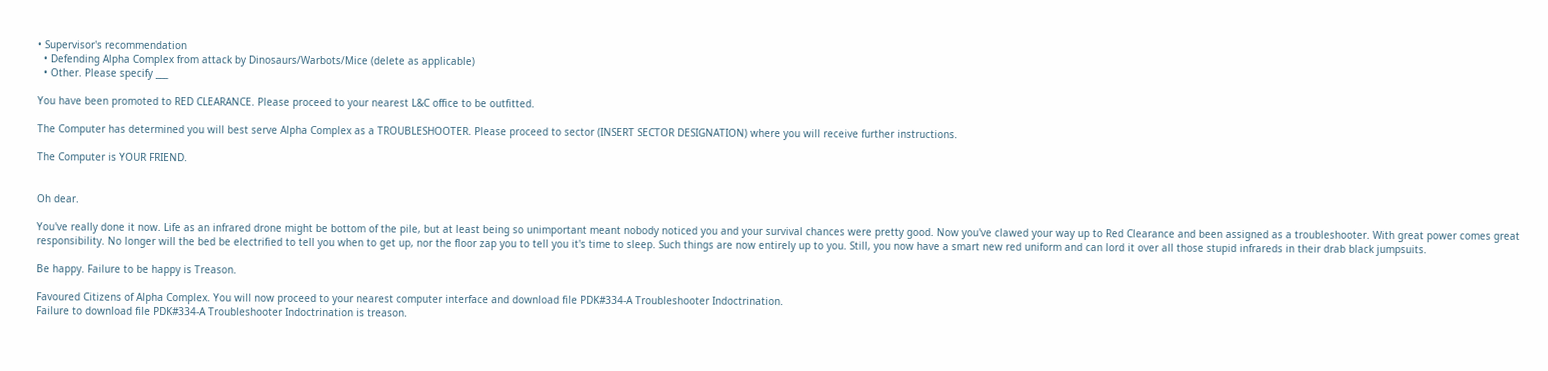• Supervisor's recommendation
  • Defending Alpha Complex from attack by Dinosaurs/Warbots/Mice (delete as applicable)
  • Other. Please specify ___

You have been promoted to RED CLEARANCE. Please proceed to your nearest L&C office to be outfitted.

The Computer has determined you will best serve Alpha Complex as a TROUBLESHOOTER. Please proceed to sector (INSERT SECTOR DESIGNATION) where you will receive further instructions.

The Computer is YOUR FRIEND.


Oh dear.

You've really done it now. Life as an infrared drone might be bottom of the pile, but at least being so unimportant meant nobody noticed you and your survival chances were pretty good. Now you've clawed your way up to Red Clearance and been assigned as a troubleshooter. With great power comes great responsibility. No longer will the bed be electrified to tell you when to get up, nor the floor zap you to tell you it's time to sleep. Such things are now entirely up to you. Still, you now have a smart new red uniform and can lord it over all those stupid infrareds in their drab black jumpsuits.

Be happy. Failure to be happy is Treason.

Favoured Citizens of Alpha Complex. You will now proceed to your nearest computer interface and download file PDK#334-A Troubleshooter Indoctrination.
Failure to download file PDK#334-A Troubleshooter Indoctrination is treason.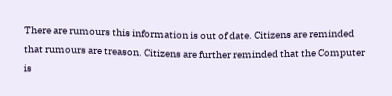There are rumours this information is out of date. Citizens are reminded that rumours are treason. Citizens are further reminded that the Computer is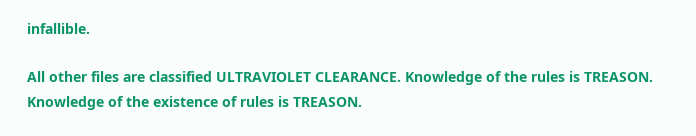infallible.

All other files are classified ULTRAVIOLET CLEARANCE. Knowledge of the rules is TREASON. Knowledge of the existence of rules is TREASON.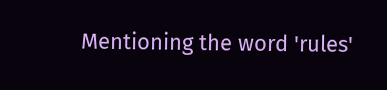Mentioning the word 'rules'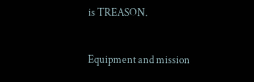is TREASON.

Equipment and mission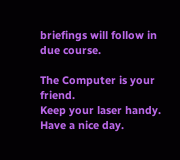briefings will follow in due course.

The Computer is your friend.
Keep your laser handy.
Have a nice day.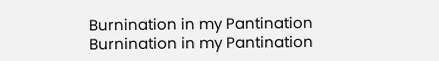Burnination in my Pantination
Burnination in my Pantination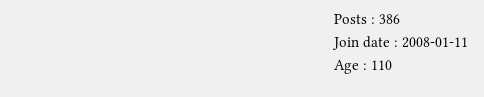Posts : 386
Join date : 2008-01-11
Age : 110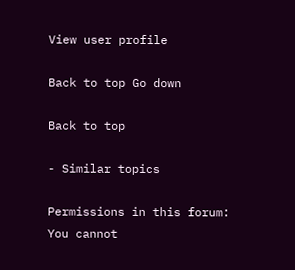View user profile

Back to top Go down

Back to top

- Similar topics

Permissions in this forum:
You cannot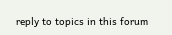reply to topics in this forum